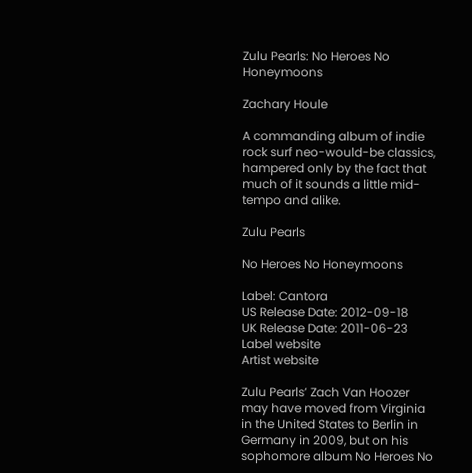Zulu Pearls: No Heroes No Honeymoons

Zachary Houle

A commanding album of indie rock surf neo-would-be classics, hampered only by the fact that much of it sounds a little mid-tempo and alike.

Zulu Pearls

No Heroes No Honeymoons

Label: Cantora
US Release Date: 2012-09-18
UK Release Date: 2011-06-23
Label website
Artist website

Zulu Pearls’ Zach Van Hoozer may have moved from Virginia in the United States to Berlin in Germany in 2009, but on his sophomore album No Heroes No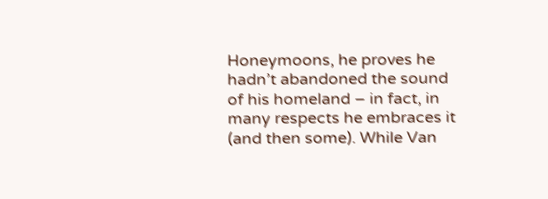Honeymoons, he proves he hadn’t abandoned the sound of his homeland – in fact, in many respects he embraces it (and then some). While Van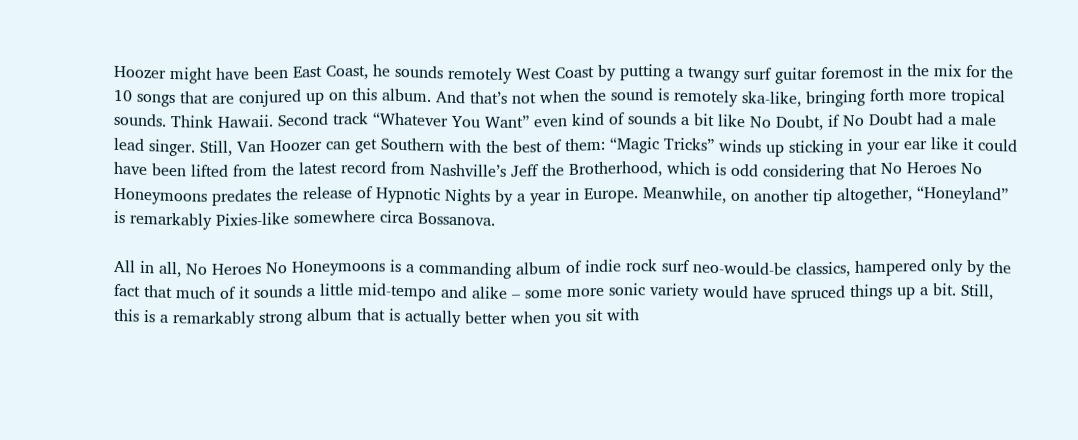Hoozer might have been East Coast, he sounds remotely West Coast by putting a twangy surf guitar foremost in the mix for the 10 songs that are conjured up on this album. And that’s not when the sound is remotely ska-like, bringing forth more tropical sounds. Think Hawaii. Second track “Whatever You Want” even kind of sounds a bit like No Doubt, if No Doubt had a male lead singer. Still, Van Hoozer can get Southern with the best of them: “Magic Tricks” winds up sticking in your ear like it could have been lifted from the latest record from Nashville’s Jeff the Brotherhood, which is odd considering that No Heroes No Honeymoons predates the release of Hypnotic Nights by a year in Europe. Meanwhile, on another tip altogether, “Honeyland” is remarkably Pixies-like somewhere circa Bossanova.

All in all, No Heroes No Honeymoons is a commanding album of indie rock surf neo-would-be classics, hampered only by the fact that much of it sounds a little mid-tempo and alike – some more sonic variety would have spruced things up a bit. Still, this is a remarkably strong album that is actually better when you sit with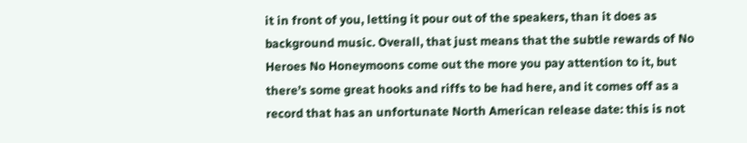it in front of you, letting it pour out of the speakers, than it does as background music. Overall, that just means that the subtle rewards of No Heroes No Honeymoons come out the more you pay attention to it, but there’s some great hooks and riffs to be had here, and it comes off as a record that has an unfortunate North American release date: this is not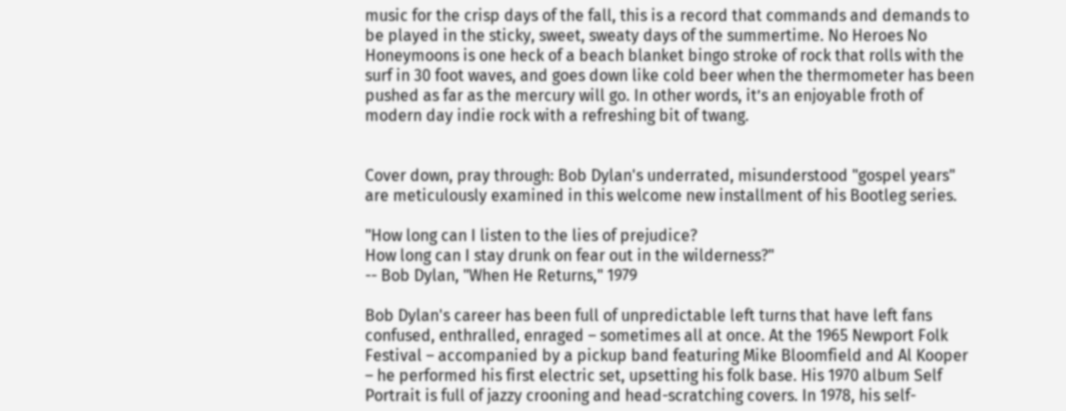music for the crisp days of the fall, this is a record that commands and demands to be played in the sticky, sweet, sweaty days of the summertime. No Heroes No Honeymoons is one heck of a beach blanket bingo stroke of rock that rolls with the surf in 30 foot waves, and goes down like cold beer when the thermometer has been pushed as far as the mercury will go. In other words, it’s an enjoyable froth of modern day indie rock with a refreshing bit of twang.


Cover down, pray through: Bob Dylan's underrated, misunderstood "gospel years" are meticulously examined in this welcome new installment of his Bootleg series.

"How long can I listen to the lies of prejudice?
How long can I stay drunk on fear out in the wilderness?"
-- Bob Dylan, "When He Returns," 1979

Bob Dylan's career has been full of unpredictable left turns that have left fans confused, enthralled, enraged – sometimes all at once. At the 1965 Newport Folk Festival – accompanied by a pickup band featuring Mike Bloomfield and Al Kooper – he performed his first electric set, upsetting his folk base. His 1970 album Self Portrait is full of jazzy crooning and head-scratching covers. In 1978, his self-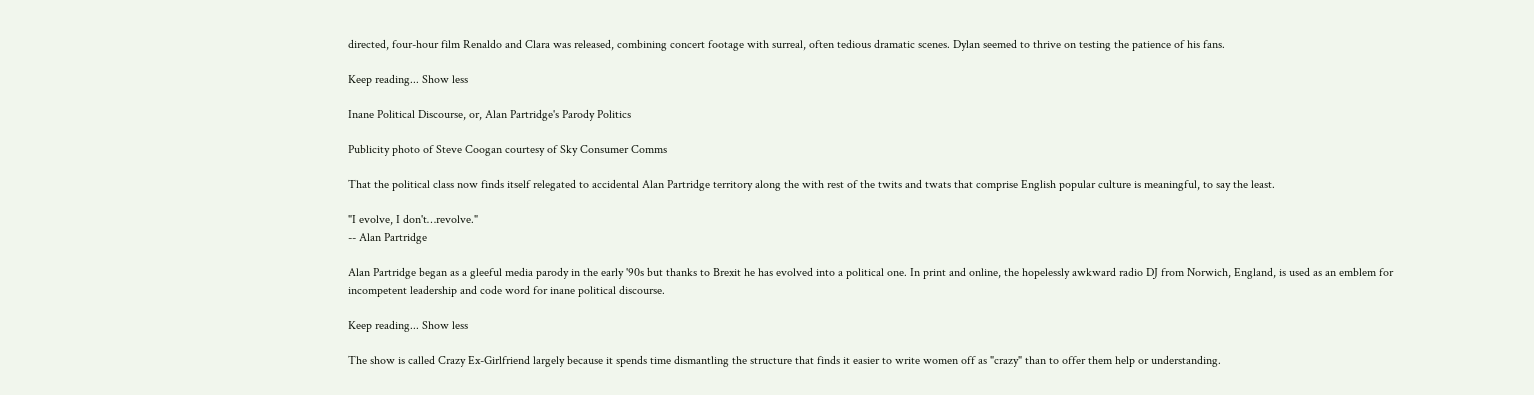directed, four-hour film Renaldo and Clara was released, combining concert footage with surreal, often tedious dramatic scenes. Dylan seemed to thrive on testing the patience of his fans.

Keep reading... Show less

Inane Political Discourse, or, Alan Partridge's Parody Politics

Publicity photo of Steve Coogan courtesy of Sky Consumer Comms

That the political class now finds itself relegated to accidental Alan Partridge territory along the with rest of the twits and twats that comprise English popular culture is meaningful, to say the least.

"I evolve, I don't…revolve."
-- Alan Partridge

Alan Partridge began as a gleeful media parody in the early '90s but thanks to Brexit he has evolved into a political one. In print and online, the hopelessly awkward radio DJ from Norwich, England, is used as an emblem for incompetent leadership and code word for inane political discourse.

Keep reading... Show less

The show is called Crazy Ex-Girlfriend largely because it spends time dismantling the structure that finds it easier to write women off as "crazy" than to offer them help or understanding.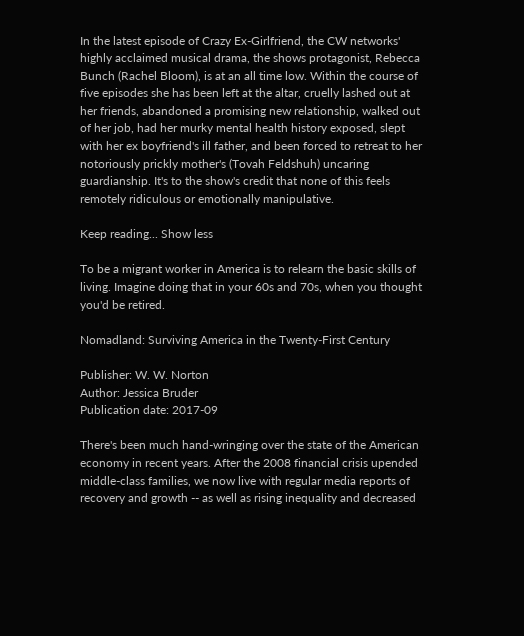In the latest episode of Crazy Ex-Girlfriend, the CW networks' highly acclaimed musical drama, the shows protagonist, Rebecca Bunch (Rachel Bloom), is at an all time low. Within the course of five episodes she has been left at the altar, cruelly lashed out at her friends, abandoned a promising new relationship, walked out of her job, had her murky mental health history exposed, slept with her ex boyfriend's ill father, and been forced to retreat to her notoriously prickly mother's (Tovah Feldshuh) uncaring guardianship. It's to the show's credit that none of this feels remotely ridiculous or emotionally manipulative.

Keep reading... Show less

To be a migrant worker in America is to relearn the basic skills of living. Imagine doing that in your 60s and 70s, when you thought you'd be retired.

Nomadland: Surviving America in the Twenty-First Century

Publisher: W. W. Norton
Author: Jessica Bruder
Publication date: 2017-09

There's been much hand-wringing over the state of the American economy in recent years. After the 2008 financial crisis upended middle-class families, we now live with regular media reports of recovery and growth -- as well as rising inequality and decreased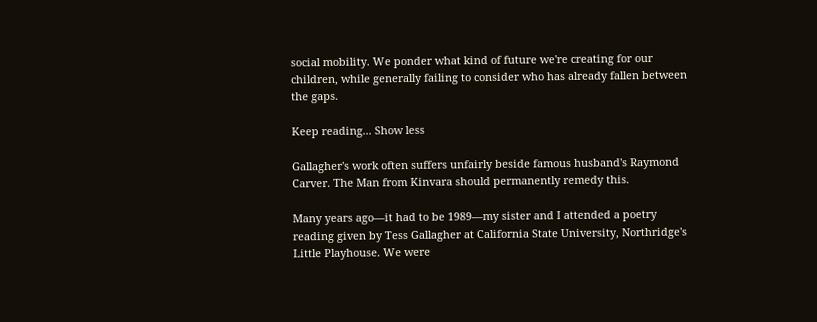social mobility. We ponder what kind of future we're creating for our children, while generally failing to consider who has already fallen between the gaps.

Keep reading... Show less

Gallagher's work often suffers unfairly beside famous husband's Raymond Carver. The Man from Kinvara should permanently remedy this.

Many years ago—it had to be 1989—my sister and I attended a poetry reading given by Tess Gallagher at California State University, Northridge's Little Playhouse. We were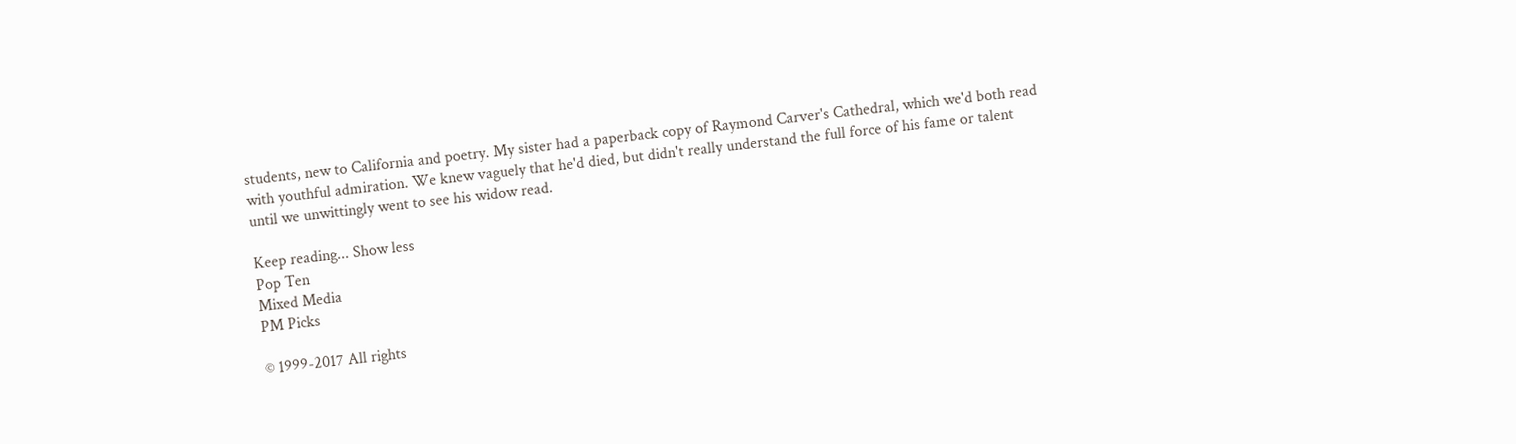students, new to California and poetry. My sister had a paperback copy of Raymond Carver's Cathedral, which we'd both read with youthful admiration. We knew vaguely that he'd died, but didn't really understand the full force of his fame or talent until we unwittingly went to see his widow read.

Keep reading... Show less
Pop Ten
Mixed Media
PM Picks

© 1999-2017 All rights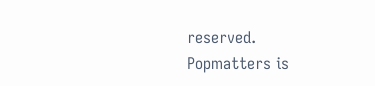reserved.
Popmatters is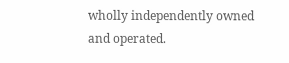wholly independently owned and operated.